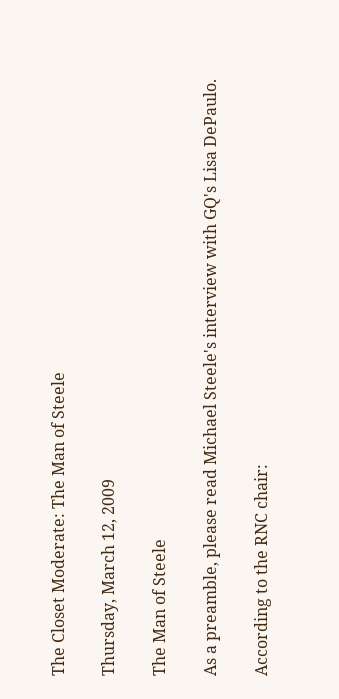The Closet Moderate: The Man of Steele

Thursday, March 12, 2009

The Man of Steele

As a preamble, please read Michael Steele's interview with GQ's Lisa DePaulo.

According to the RNC chair: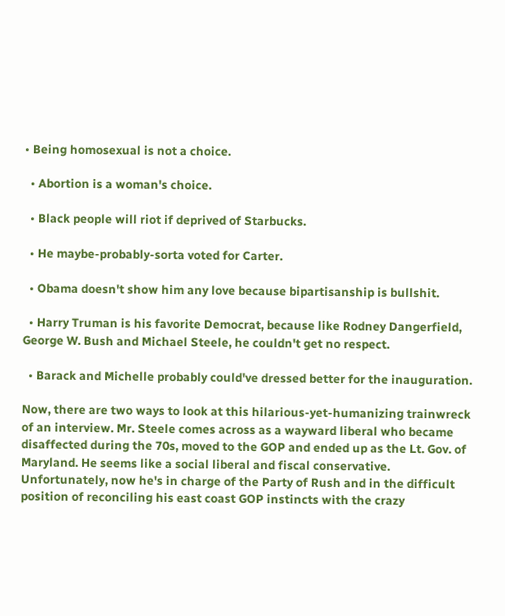• Being homosexual is not a choice.

  • Abortion is a woman's choice.

  • Black people will riot if deprived of Starbucks.

  • He maybe-probably-sorta voted for Carter.

  • Obama doesn't show him any love because bipartisanship is bullshit.

  • Harry Truman is his favorite Democrat, because like Rodney Dangerfield, George W. Bush and Michael Steele, he couldn't get no respect.

  • Barack and Michelle probably could've dressed better for the inauguration.

Now, there are two ways to look at this hilarious-yet-humanizing trainwreck of an interview. Mr. Steele comes across as a wayward liberal who became disaffected during the 70s, moved to the GOP and ended up as the Lt. Gov. of Maryland. He seems like a social liberal and fiscal conservative. Unfortunately, now he's in charge of the Party of Rush and in the difficult position of reconciling his east coast GOP instincts with the crazy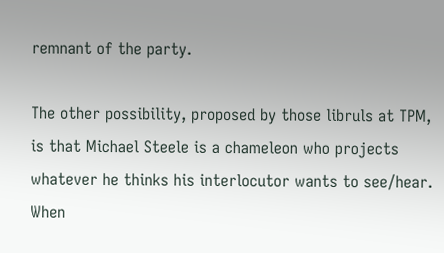remnant of the party.

The other possibility, proposed by those libruls at TPM, is that Michael Steele is a chameleon who projects whatever he thinks his interlocutor wants to see/hear. When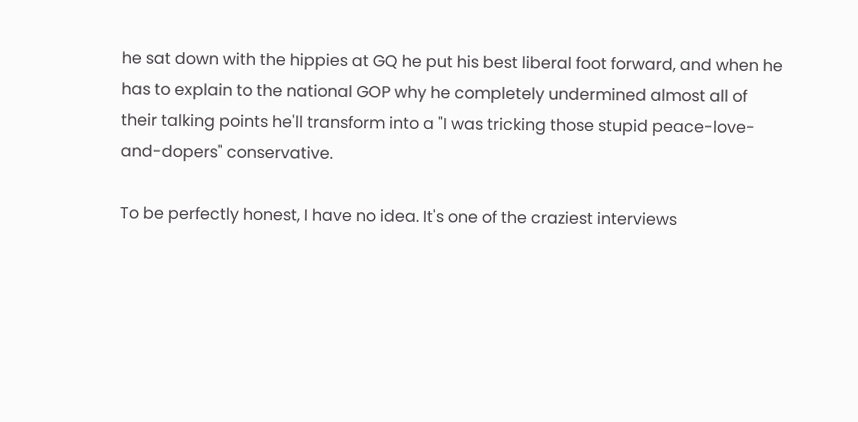he sat down with the hippies at GQ he put his best liberal foot forward, and when he has to explain to the national GOP why he completely undermined almost all of their talking points he'll transform into a "I was tricking those stupid peace-love-and-dopers" conservative.

To be perfectly honest, I have no idea. It's one of the craziest interviews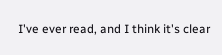I've ever read, and I think it's clear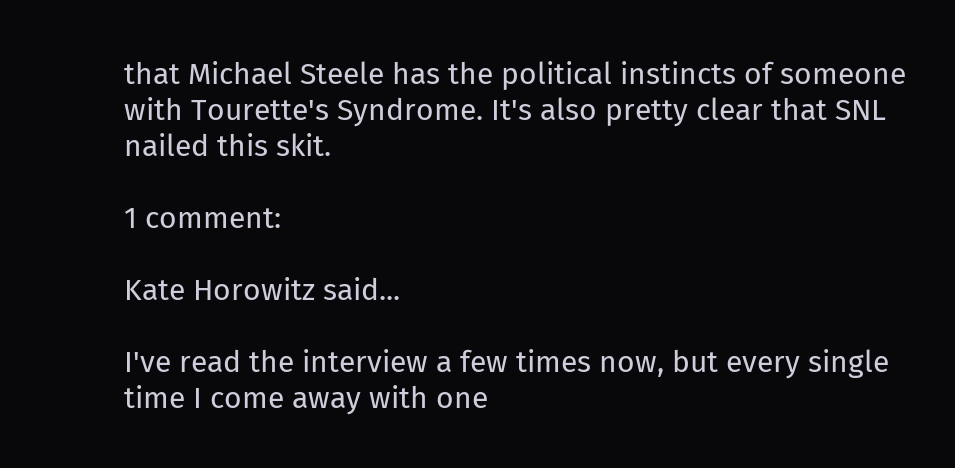that Michael Steele has the political instincts of someone with Tourette's Syndrome. It's also pretty clear that SNL nailed this skit.

1 comment:

Kate Horowitz said...

I've read the interview a few times now, but every single time I come away with one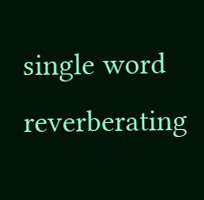single word reverberating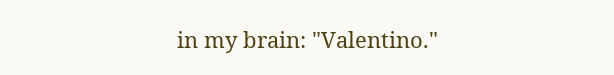in my brain: "Valentino."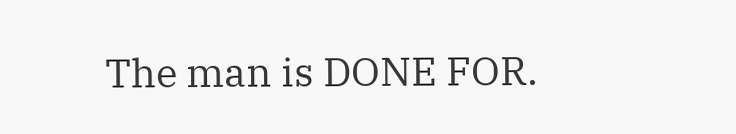The man is DONE FOR.